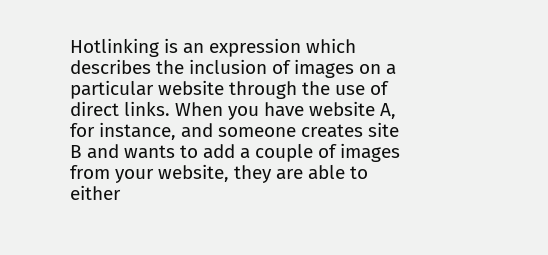Hotlinking is an expression which describes the inclusion of images on a particular website through the use of direct links. When you have website A, for instance, and someone creates site B and wants to add a couple of images from your website, they are able to either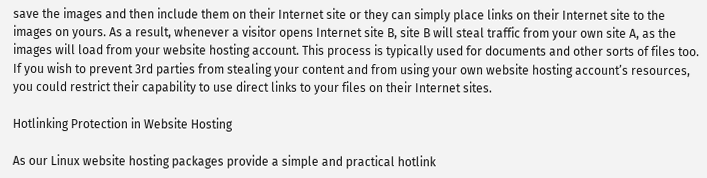save the images and then include them on their Internet site or they can simply place links on their Internet site to the images on yours. As a result, whenever a visitor opens Internet site B, site B will steal traffic from your own site A, as the images will load from your website hosting account. This process is typically used for documents and other sorts of files too. If you wish to prevent 3rd parties from stealing your content and from using your own website hosting account’s resources, you could restrict their capability to use direct links to your files on their Internet sites.

Hotlinking Protection in Website Hosting

As our Linux website hosting packages provide a simple and practical hotlink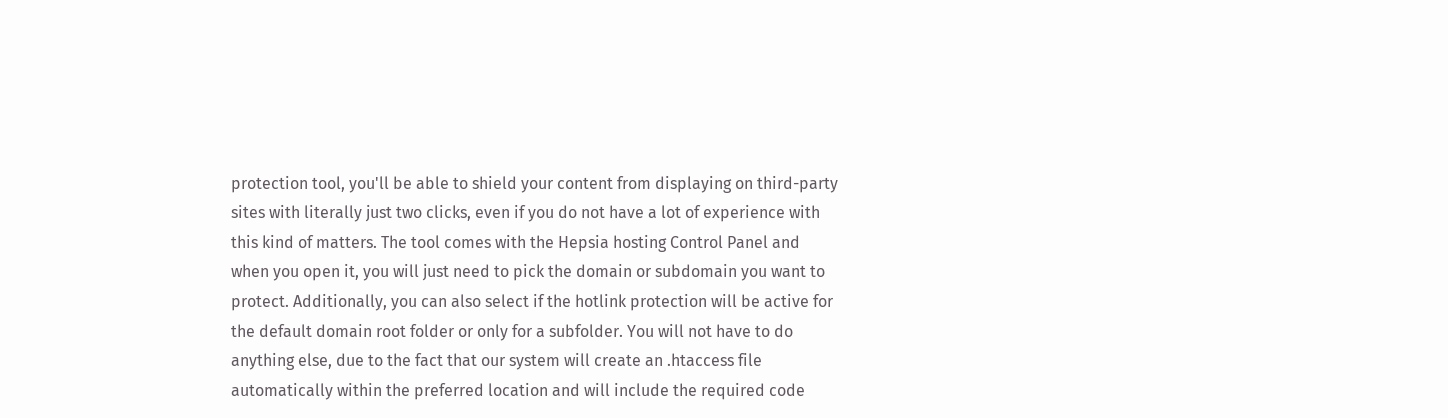protection tool, you'll be able to shield your content from displaying on third-party sites with literally just two clicks, even if you do not have a lot of experience with this kind of matters. The tool comes with the Hepsia hosting Control Panel and when you open it, you will just need to pick the domain or subdomain you want to protect. Additionally, you can also select if the hotlink protection will be active for the default domain root folder or only for a subfolder. You will not have to do anything else, due to the fact that our system will create an .htaccess file automatically within the preferred location and will include the required code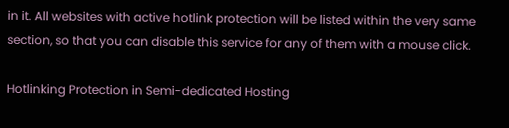in it. All websites with active hotlink protection will be listed within the very same section, so that you can disable this service for any of them with a mouse click.

Hotlinking Protection in Semi-dedicated Hosting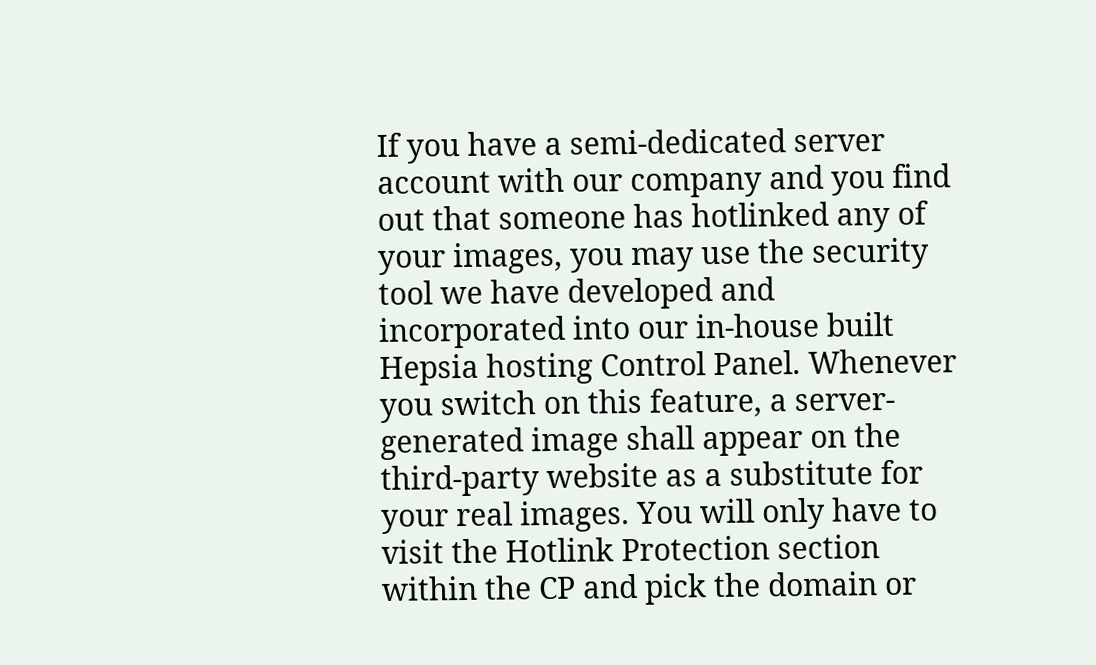If you have a semi-dedicated server account with our company and you find out that someone has hotlinked any of your images, you may use the security tool we have developed and incorporated into our in-house built Hepsia hosting Control Panel. Whenever you switch on this feature, a server-generated image shall appear on the third-party website as a substitute for your real images. You will only have to visit the Hotlink Protection section within the CP and pick the domain or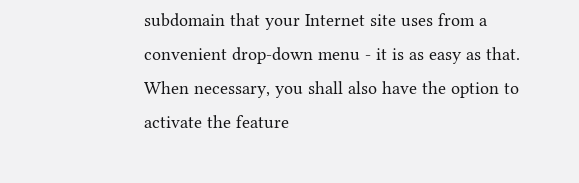subdomain that your Internet site uses from a convenient drop-down menu - it is as easy as that. When necessary, you shall also have the option to activate the feature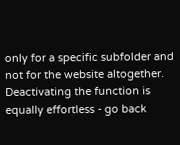only for a specific subfolder and not for the website altogether. Deactivating the function is equally effortless - go back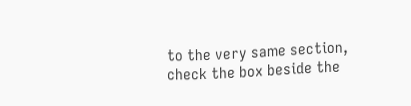to the very same section, check the box beside the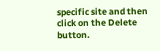specific site and then click on the Delete button.